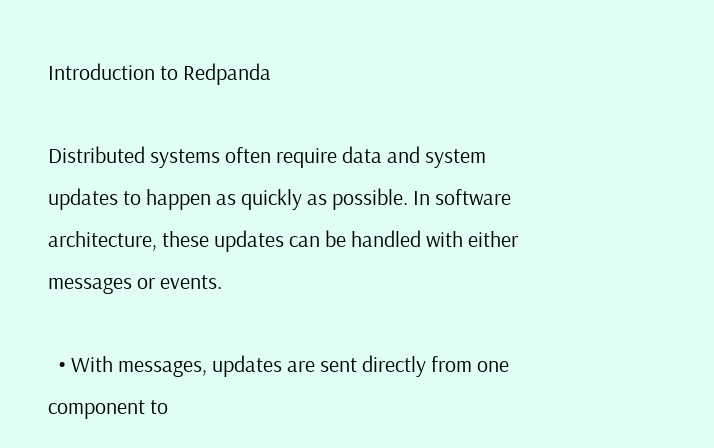Introduction to Redpanda

Distributed systems often require data and system updates to happen as quickly as possible. In software architecture, these updates can be handled with either messages or events.

  • With messages, updates are sent directly from one component to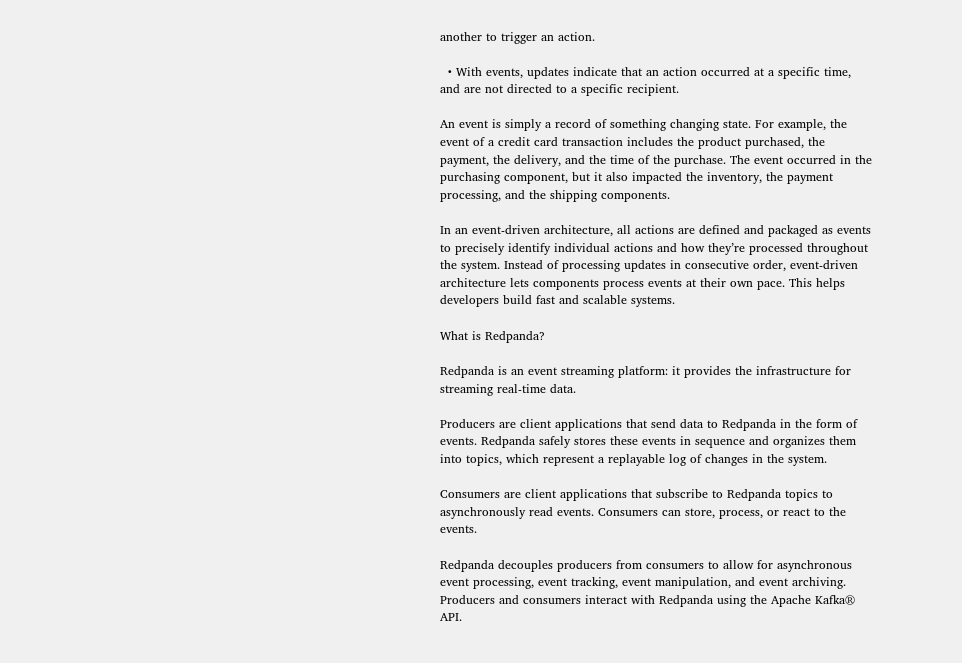another to trigger an action.

  • With events, updates indicate that an action occurred at a specific time, and are not directed to a specific recipient.

An event is simply a record of something changing state. For example, the event of a credit card transaction includes the product purchased, the payment, the delivery, and the time of the purchase. The event occurred in the purchasing component, but it also impacted the inventory, the payment processing, and the shipping components.

In an event-driven architecture, all actions are defined and packaged as events to precisely identify individual actions and how they’re processed throughout the system. Instead of processing updates in consecutive order, event-driven architecture lets components process events at their own pace. This helps developers build fast and scalable systems.

What is Redpanda?

Redpanda is an event streaming platform: it provides the infrastructure for streaming real-time data.

Producers are client applications that send data to Redpanda in the form of events. Redpanda safely stores these events in sequence and organizes them into topics, which represent a replayable log of changes in the system.

Consumers are client applications that subscribe to Redpanda topics to asynchronously read events. Consumers can store, process, or react to the events.

Redpanda decouples producers from consumers to allow for asynchronous event processing, event tracking, event manipulation, and event archiving. Producers and consumers interact with Redpanda using the Apache Kafka® API.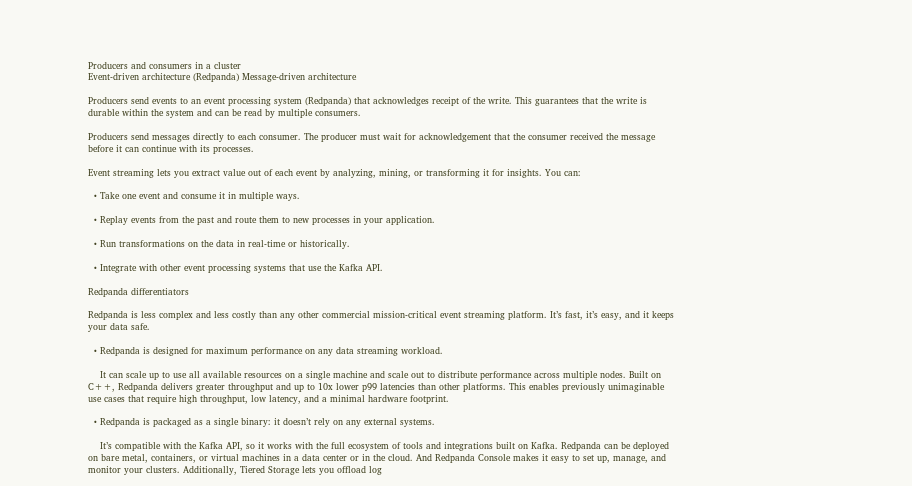Producers and consumers in a cluster
Event-driven architecture (Redpanda) Message-driven architecture

Producers send events to an event processing system (Redpanda) that acknowledges receipt of the write. This guarantees that the write is durable within the system and can be read by multiple consumers.

Producers send messages directly to each consumer. The producer must wait for acknowledgement that the consumer received the message before it can continue with its processes.

Event streaming lets you extract value out of each event by analyzing, mining, or transforming it for insights. You can:

  • Take one event and consume it in multiple ways.

  • Replay events from the past and route them to new processes in your application.

  • Run transformations on the data in real-time or historically.

  • Integrate with other event processing systems that use the Kafka API.

Redpanda differentiators

Redpanda is less complex and less costly than any other commercial mission-critical event streaming platform. It’s fast, it’s easy, and it keeps your data safe.

  • Redpanda is designed for maximum performance on any data streaming workload.

    It can scale up to use all available resources on a single machine and scale out to distribute performance across multiple nodes. Built on C++, Redpanda delivers greater throughput and up to 10x lower p99 latencies than other platforms. This enables previously unimaginable use cases that require high throughput, low latency, and a minimal hardware footprint.

  • Redpanda is packaged as a single binary: it doesn’t rely on any external systems.

    It’s compatible with the Kafka API, so it works with the full ecosystem of tools and integrations built on Kafka. Redpanda can be deployed on bare metal, containers, or virtual machines in a data center or in the cloud. And Redpanda Console makes it easy to set up, manage, and monitor your clusters. Additionally, Tiered Storage lets you offload log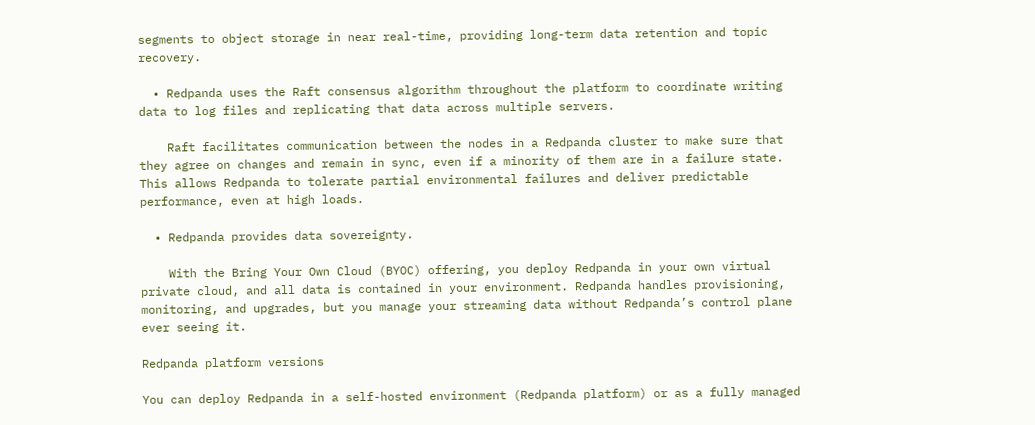segments to object storage in near real-time, providing long-term data retention and topic recovery.

  • Redpanda uses the Raft consensus algorithm throughout the platform to coordinate writing data to log files and replicating that data across multiple servers.

    Raft facilitates communication between the nodes in a Redpanda cluster to make sure that they agree on changes and remain in sync, even if a minority of them are in a failure state. This allows Redpanda to tolerate partial environmental failures and deliver predictable performance, even at high loads.

  • Redpanda provides data sovereignty.

    With the Bring Your Own Cloud (BYOC) offering, you deploy Redpanda in your own virtual private cloud, and all data is contained in your environment. Redpanda handles provisioning, monitoring, and upgrades, but you manage your streaming data without Redpanda’s control plane ever seeing it.

Redpanda platform versions

You can deploy Redpanda in a self-hosted environment (Redpanda platform) or as a fully managed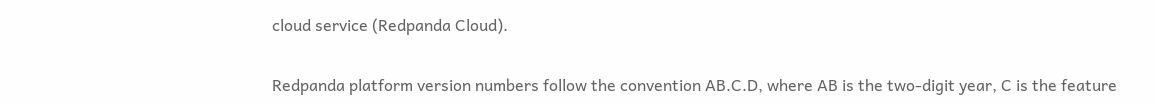cloud service (Redpanda Cloud).

Redpanda platform version numbers follow the convention AB.C.D, where AB is the two-digit year, C is the feature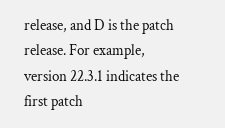release, and D is the patch release. For example, version 22.3.1 indicates the first patch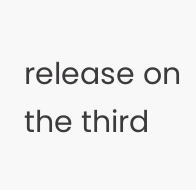release on the third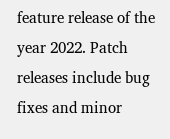feature release of the year 2022. Patch releases include bug fixes and minor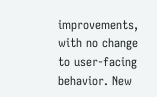improvements, with no change to user-facing behavior. New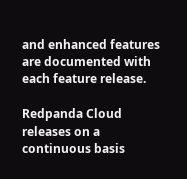and enhanced features are documented with each feature release.

Redpanda Cloud releases on a continuous basis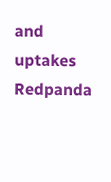and uptakes Redpanda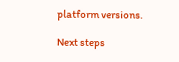platform versions.

Next steps